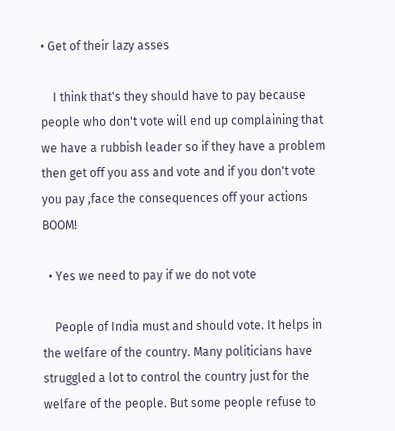• Get of their lazy asses

    I think that's they should have to pay because people who don't vote will end up complaining that we have a rubbish leader so if they have a problem then get off you ass and vote and if you don't vote you pay ,face the consequences off your actions BOOM!

  • Yes we need to pay if we do not vote

    People of India must and should vote. It helps in the welfare of the country. Many politicians have struggled a lot to control the country just for the welfare of the people. But some people refuse to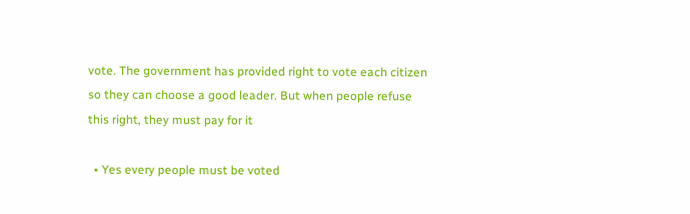vote. The government has provided right to vote each citizen so they can choose a good leader. But when people refuse this right, they must pay for it

  • Yes every people must be voted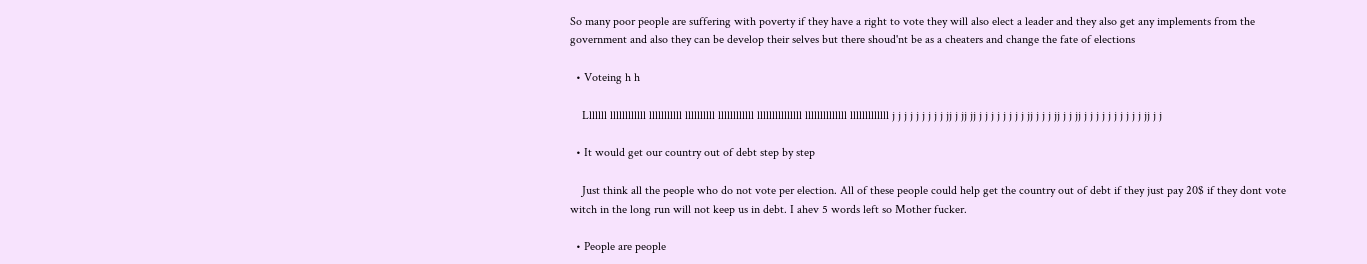So many poor people are suffering with poverty if they have a right to vote they will also elect a leader and they also get any implements from the government and also they can be develop their selves but there shoud'nt be as a cheaters and change the fate of elections

  • Voteing h h

    Lllllll llllllllllll lllllllllll llllllllll llllllllllll lllllllllllllll llllllllllllll lllllllllllll j j j j j j j j j jj j jj jj j j j j j j j j jj j j j jj j j jj j j j j j j j j j j jj j j

  • It would get our country out of debt step by step

    Just think all the people who do not vote per election. All of these people could help get the country out of debt if they just pay 20$ if they dont vote witch in the long run will not keep us in debt. I ahev 5 words left so Mother fucker.

  • People are people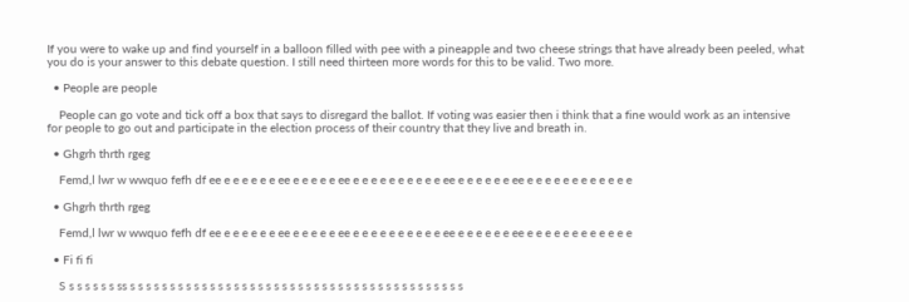If you were to wake up and find yourself in a balloon filled with pee with a pineapple and two cheese strings that have already been peeled, what you do is your answer to this debate question. I still need thirteen more words for this to be valid. Two more.

  • People are people

    People can go vote and tick off a box that says to disregard the ballot. If voting was easier then i think that a fine would work as an intensive for people to go out and participate in the election process of their country that they live and breath in.

  • Ghgrh thrth rgeg

    Femd,l lwr w wwquo fefh df ee e e e e e e ee e e e e e ee e e e e e e e e e e ee e e e e e e ee e e e e e e e e e e e e

  • Ghgrh thrth rgeg

    Femd,l lwr w wwquo fefh df ee e e e e e e ee e e e e e ee e e e e e e e e e e ee e e e e e e ee e e e e e e e e e e e e

  • Fi fi fi

    S s s s s s s ss s s s s s s s s s s s s s s s s s s s s s s s s s s s s s s s s s s s s s s s s s s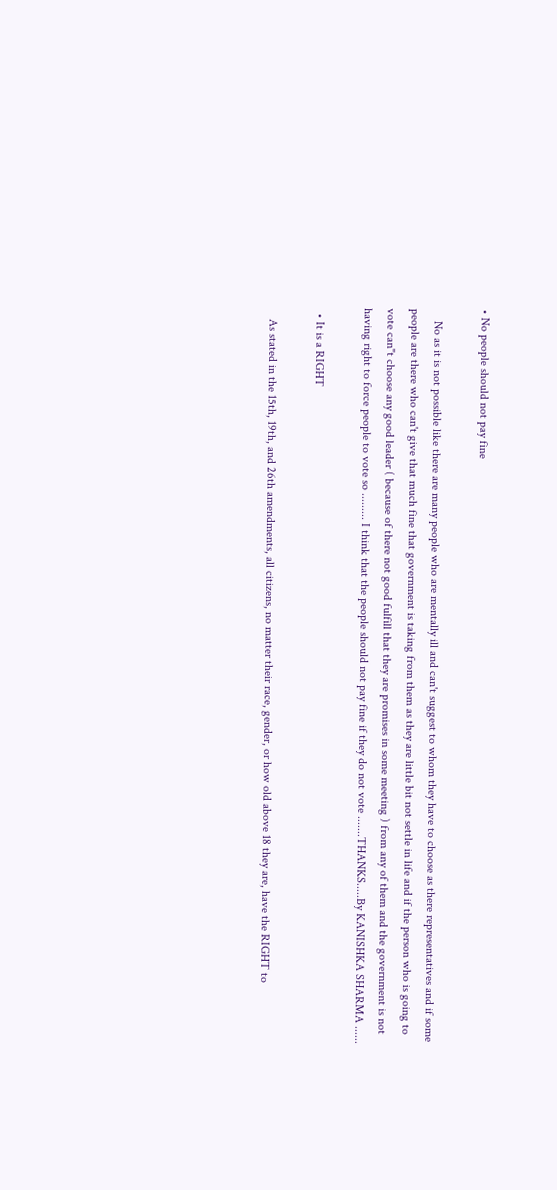• No people should not pay fine

    No as it is not possible like there are many people who are mentally ill and can't suggest to whom they have to choose as there representatives and if some people are there who can't give that much fine that government is taking from them as they are little bit not settle in life and if the person who is going to vote can"t choose any good leader ( because of there not good fulfill that they are promises in some meeting ) from any of them and the government is not having right to force people to vote so ......... I think that the people should not pay fine if they do not vote .......THANKS.....By KANISHKA SHARMA ......

  • It is a RIGHT

    As stated in the 15th, 19th, and 26th amendments, all citizens, no matter their race, gender, or how old above 18 they are, have the RIGHT to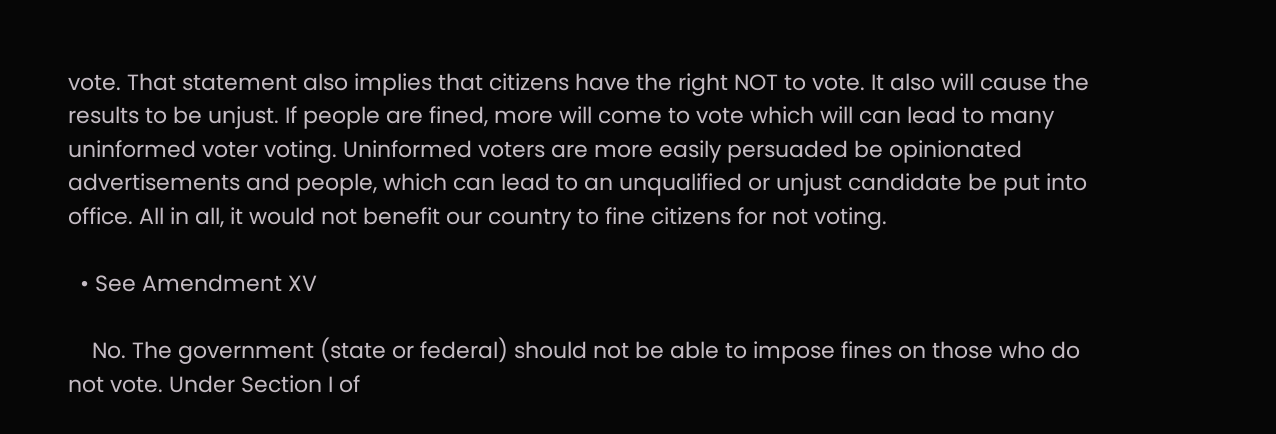vote. That statement also implies that citizens have the right NOT to vote. It also will cause the results to be unjust. If people are fined, more will come to vote which will can lead to many uninformed voter voting. Uninformed voters are more easily persuaded be opinionated advertisements and people, which can lead to an unqualified or unjust candidate be put into office. All in all, it would not benefit our country to fine citizens for not voting.

  • See Amendment XV

    No. The government (state or federal) should not be able to impose fines on those who do not vote. Under Section I of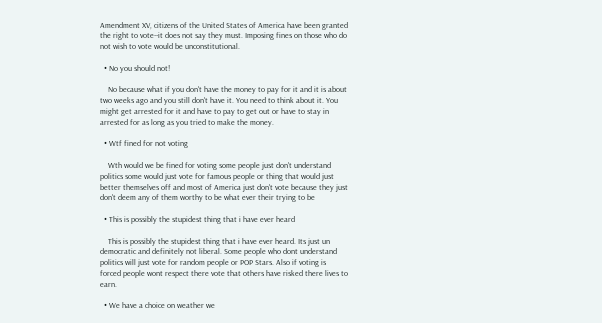Amendment XV, citizens of the United States of America have been granted the right to vote--it does not say they must. Imposing fines on those who do not wish to vote would be unconstitutional.

  • No you should not!

    No because what if you don't have the money to pay for it and it is about two weeks ago and you still don't have it. You need to think about it. You might get arrested for it and have to pay to get out or have to stay in arrested for as long as you tried to make the money.

  • Wtf fined for not voting

    Wth would we be fined for voting some people just don't understand politics some would just vote for famous people or thing that would just better themselves off and most of America just don't vote because they just don't deem any of them worthy to be what ever their trying to be

  • This is possibly the stupidest thing that i have ever heard

    This is possibly the stupidest thing that i have ever heard. Its just un democratic and definitely not liberal. Some people who dont understand politics will just vote for random people or POP Stars. Also if voting is forced people wont respect there vote that others have risked there lives to earn.

  • We have a choice on weather we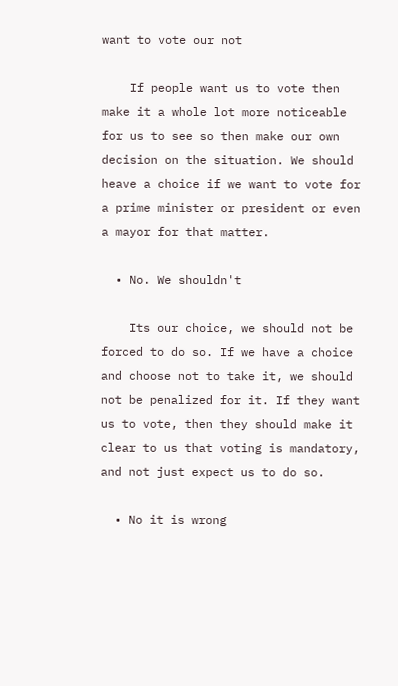want to vote our not

    If people want us to vote then make it a whole lot more noticeable for us to see so then make our own decision on the situation. We should heave a choice if we want to vote for a prime minister or president or even a mayor for that matter.

  • No. We shouldn't

    Its our choice, we should not be forced to do so. If we have a choice and choose not to take it, we should not be penalized for it. If they want us to vote, then they should make it clear to us that voting is mandatory, and not just expect us to do so.

  • No it is wrong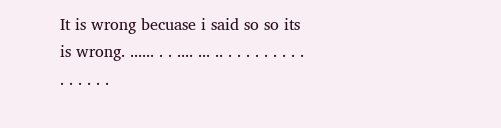It is wrong becuase i said so so its is wrong. ...... . . .... ... .. . . . . . . . . . . . . . . .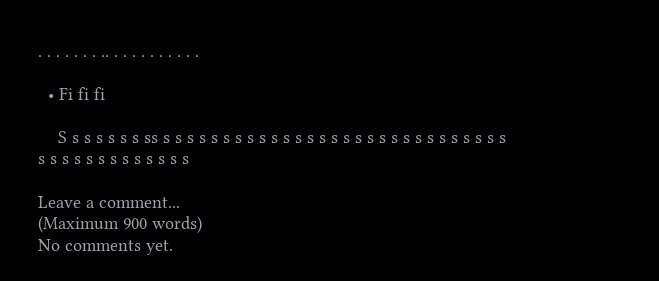. . . . . . . .. . . . . . . . . . .

  • Fi fi fi

    S s s s s s s ss s s s s s s s s s s s s s s s s s s s s s s s s s s s s s s s s s s s s s s s s s s

Leave a comment...
(Maximum 900 words)
No comments yet.